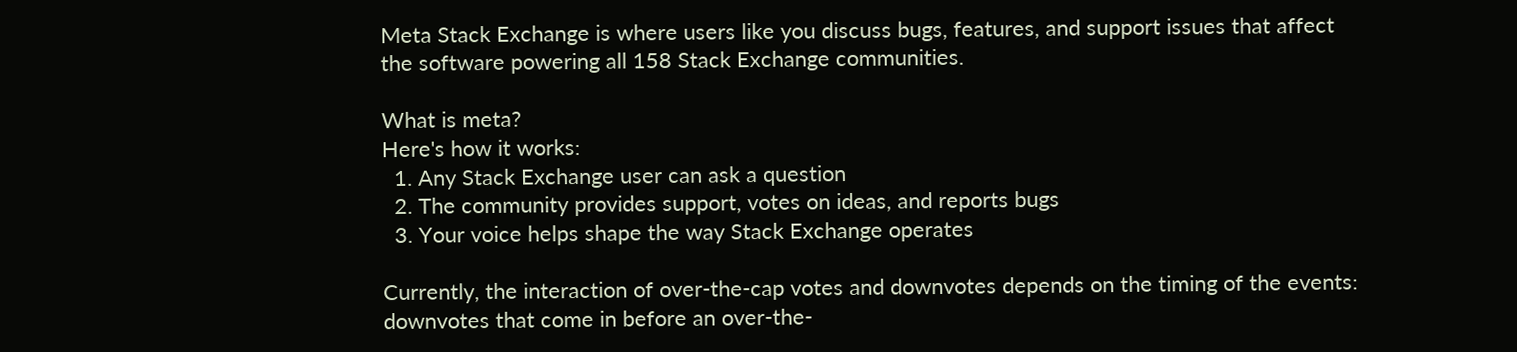Meta Stack Exchange is where users like you discuss bugs, features, and support issues that affect the software powering all 158 Stack Exchange communities.

What is meta?
Here's how it works:
  1. Any Stack Exchange user can ask a question
  2. The community provides support, votes on ideas, and reports bugs
  3. Your voice helps shape the way Stack Exchange operates

Currently, the interaction of over-the-cap votes and downvotes depends on the timing of the events: downvotes that come in before an over-the-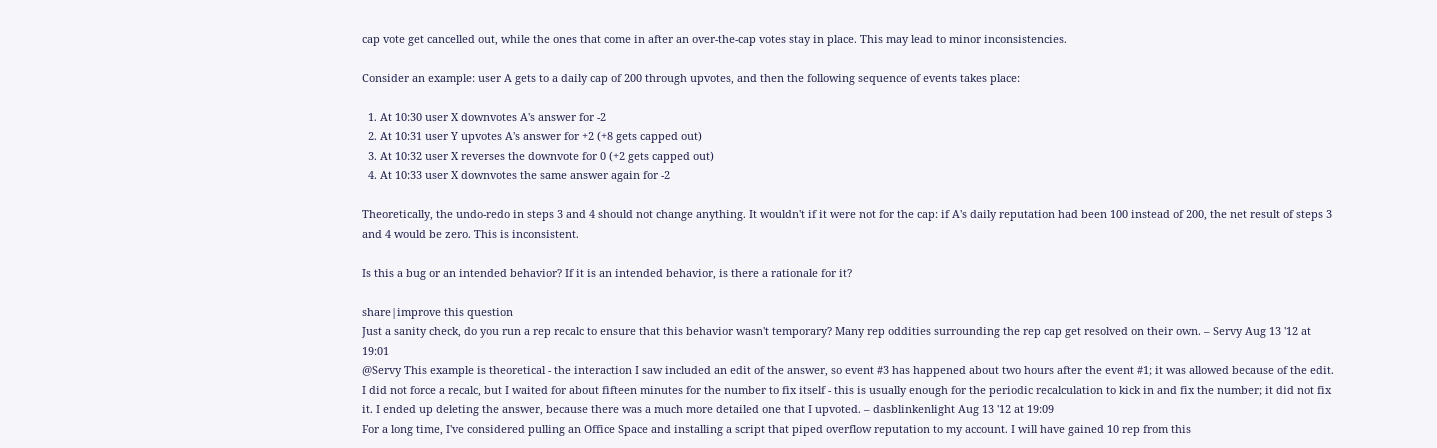cap vote get cancelled out, while the ones that come in after an over-the-cap votes stay in place. This may lead to minor inconsistencies.

Consider an example: user A gets to a daily cap of 200 through upvotes, and then the following sequence of events takes place:

  1. At 10:30 user X downvotes A's answer for -2
  2. At 10:31 user Y upvotes A's answer for +2 (+8 gets capped out)
  3. At 10:32 user X reverses the downvote for 0 (+2 gets capped out)
  4. At 10:33 user X downvotes the same answer again for -2

Theoretically, the undo-redo in steps 3 and 4 should not change anything. It wouldn't if it were not for the cap: if A's daily reputation had been 100 instead of 200, the net result of steps 3 and 4 would be zero. This is inconsistent.

Is this a bug or an intended behavior? If it is an intended behavior, is there a rationale for it?

share|improve this question
Just a sanity check, do you run a rep recalc to ensure that this behavior wasn't temporary? Many rep oddities surrounding the rep cap get resolved on their own. – Servy Aug 13 '12 at 19:01
@Servy This example is theoretical - the interaction I saw included an edit of the answer, so event #3 has happened about two hours after the event #1; it was allowed because of the edit. I did not force a recalc, but I waited for about fifteen minutes for the number to fix itself - this is usually enough for the periodic recalculation to kick in and fix the number; it did not fix it. I ended up deleting the answer, because there was a much more detailed one that I upvoted. – dasblinkenlight Aug 13 '12 at 19:09
For a long time, I've considered pulling an Office Space and installing a script that piped overflow reputation to my account. I will have gained 10 rep from this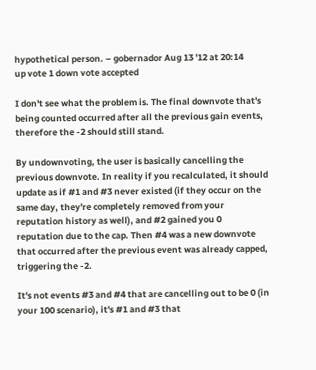hypothetical person. – gobernador Aug 13 '12 at 20:14
up vote 1 down vote accepted

I don't see what the problem is. The final downvote that's being counted occurred after all the previous gain events, therefore the -2 should still stand.

By undownvoting, the user is basically cancelling the previous downvote. In reality if you recalculated, it should update as if #1 and #3 never existed (if they occur on the same day, they're completely removed from your reputation history as well), and #2 gained you 0 reputation due to the cap. Then #4 was a new downvote that occurred after the previous event was already capped, triggering the -2.

It's not events #3 and #4 that are cancelling out to be 0 (in your 100 scenario), it's #1 and #3 that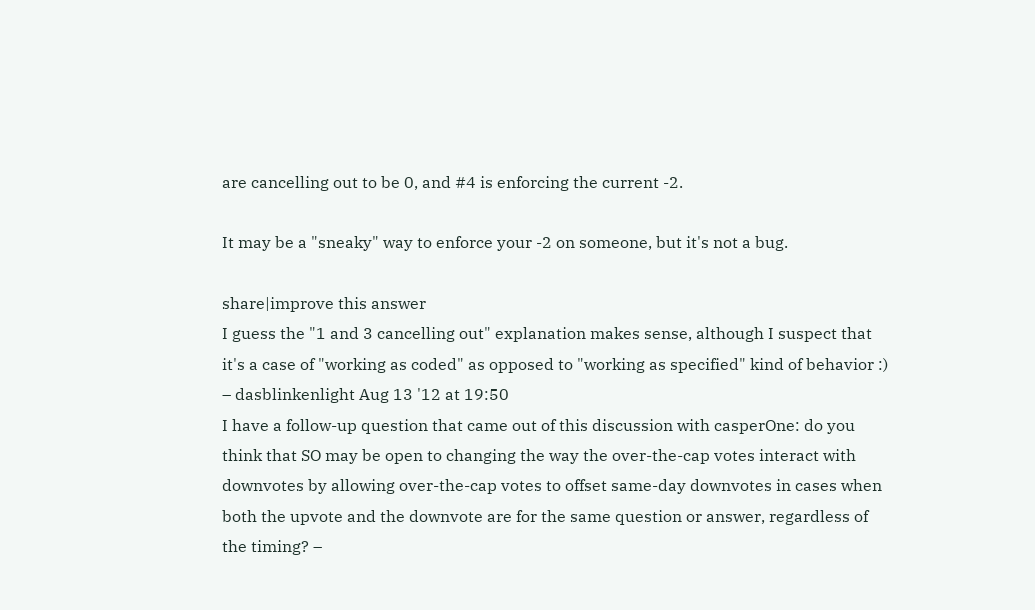are cancelling out to be 0, and #4 is enforcing the current -2.

It may be a "sneaky" way to enforce your -2 on someone, but it's not a bug.

share|improve this answer
I guess the "1 and 3 cancelling out" explanation makes sense, although I suspect that it's a case of "working as coded" as opposed to "working as specified" kind of behavior :) – dasblinkenlight Aug 13 '12 at 19:50
I have a follow-up question that came out of this discussion with casperOne: do you think that SO may be open to changing the way the over-the-cap votes interact with downvotes by allowing over-the-cap votes to offset same-day downvotes in cases when both the upvote and the downvote are for the same question or answer, regardless of the timing? –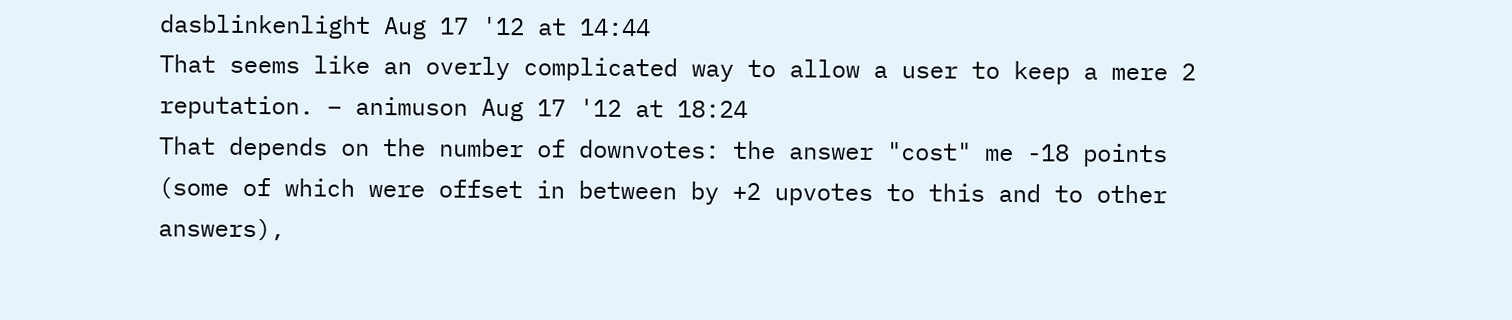dasblinkenlight Aug 17 '12 at 14:44
That seems like an overly complicated way to allow a user to keep a mere 2 reputation. – animuson Aug 17 '12 at 18:24
That depends on the number of downvotes: the answer "cost" me -18 points (some of which were offset in between by +2 upvotes to this and to other answers),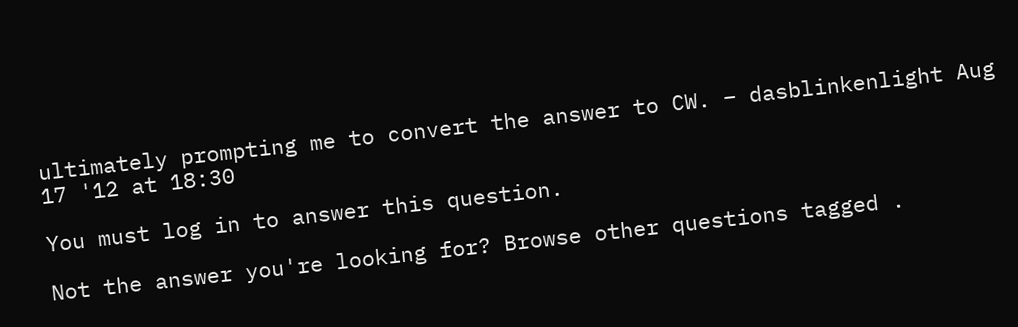ultimately prompting me to convert the answer to CW. – dasblinkenlight Aug 17 '12 at 18:30

You must log in to answer this question.

Not the answer you're looking for? Browse other questions tagged .